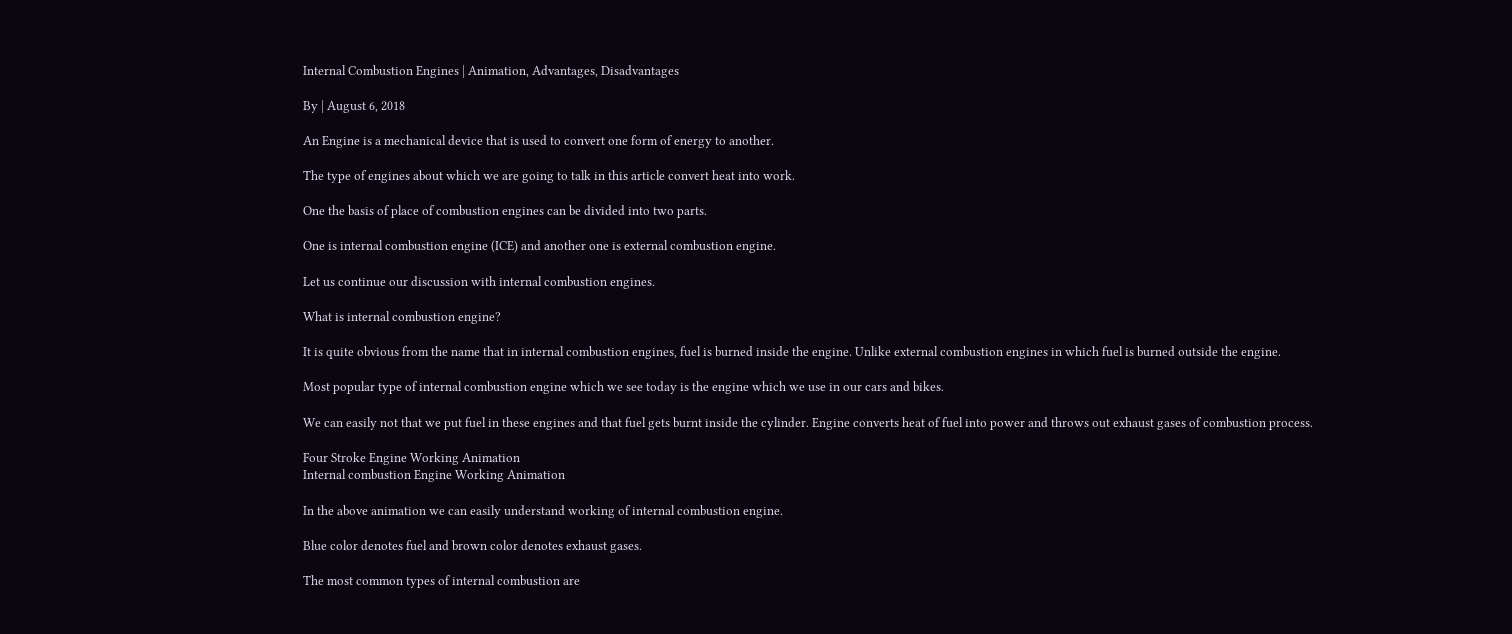Internal Combustion Engines | Animation, Advantages, Disadvantages

By | August 6, 2018

An Engine is a mechanical device that is used to convert one form of energy to another.

The type of engines about which we are going to talk in this article convert heat into work.

One the basis of place of combustion engines can be divided into two parts.

One is internal combustion engine (ICE) and another one is external combustion engine.

Let us continue our discussion with internal combustion engines.

What is internal combustion engine?

It is quite obvious from the name that in internal combustion engines, fuel is burned inside the engine. Unlike external combustion engines in which fuel is burned outside the engine.

Most popular type of internal combustion engine which we see today is the engine which we use in our cars and bikes.

We can easily not that we put fuel in these engines and that fuel gets burnt inside the cylinder. Engine converts heat of fuel into power and throws out exhaust gases of combustion process.

Four Stroke Engine Working Animation
Internal combustion Engine Working Animation

In the above animation we can easily understand working of internal combustion engine.

Blue color denotes fuel and brown color denotes exhaust gases.

The most common types of internal combustion are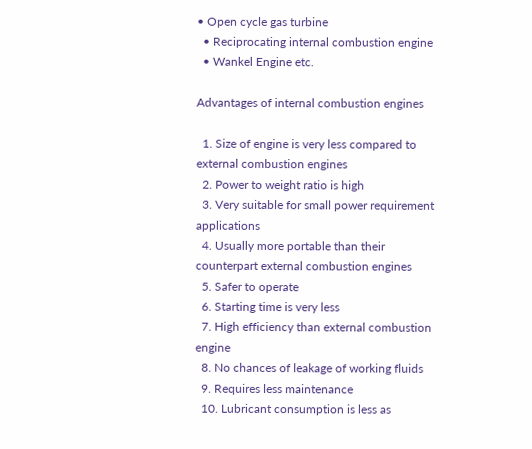• Open cycle gas turbine
  • Reciprocating internal combustion engine
  • Wankel Engine etc.

Advantages of internal combustion engines

  1. Size of engine is very less compared to external combustion engines
  2. Power to weight ratio is high
  3. Very suitable for small power requirement applications
  4. Usually more portable than their counterpart external combustion engines
  5. Safer to operate
  6. Starting time is very less
  7. High efficiency than external combustion engine
  8. No chances of leakage of working fluids
  9. Requires less maintenance
  10. Lubricant consumption is less as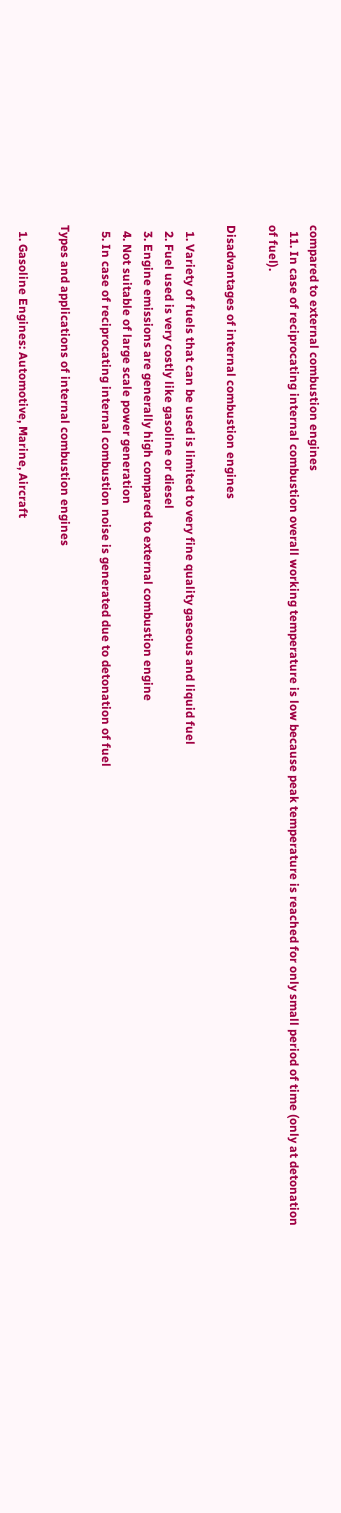compared to external combustion engines
  11. In case of reciprocating internal combustion overall working temperature is low because peak temperature is reached for only small period of time (only at detonation of fuel).

Disadvantages of internal combustion engines

  1. Variety of fuels that can be used is limited to very fine quality gaseous and liquid fuel
  2. Fuel used is very costly like gasoline or diesel
  3. Engine emissions are generally high compared to external combustion engine
  4. Not suitable of large scale power generation
  5. In case of reciprocating internal combustion noise is generated due to detonation of fuel

Types and applications of internal combustion engines

  1. Gasoline Engines: Automotive, Marine, Aircraft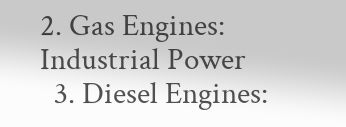2. Gas Engines: Industrial Power
  3. Diesel Engines: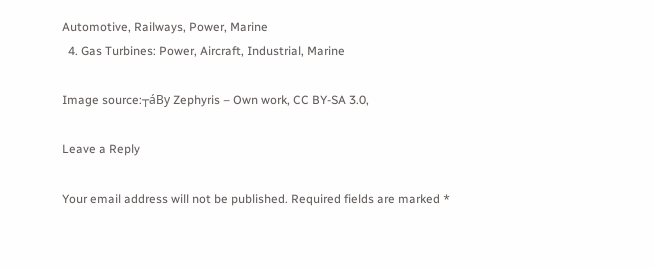Automotive, Railways, Power, Marine
  4. Gas Turbines: Power, Aircraft, Industrial, Marine

Image source:┬áBy Zephyris – Own work, CC BY-SA 3.0,

Leave a Reply

Your email address will not be published. Required fields are marked *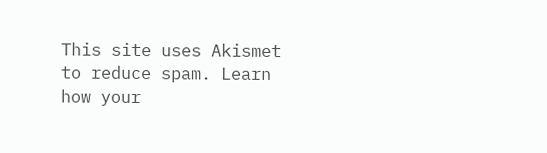This site uses Akismet to reduce spam. Learn how your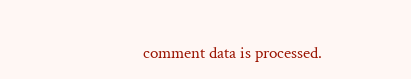comment data is processed.